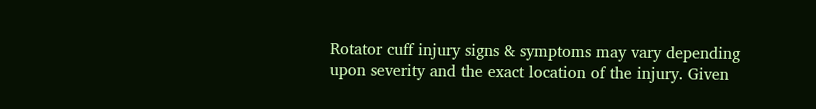Rotator cuff injury signs & symptoms may vary depending upon severity and the exact location of the injury. Given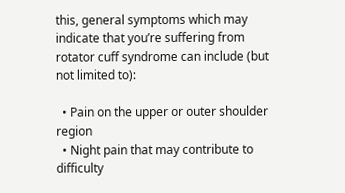this, general symptoms which may indicate that you’re suffering from rotator cuff syndrome can include (but not limited to):

  • Pain on the upper or outer shoulder region
  • Night pain that may contribute to difficulty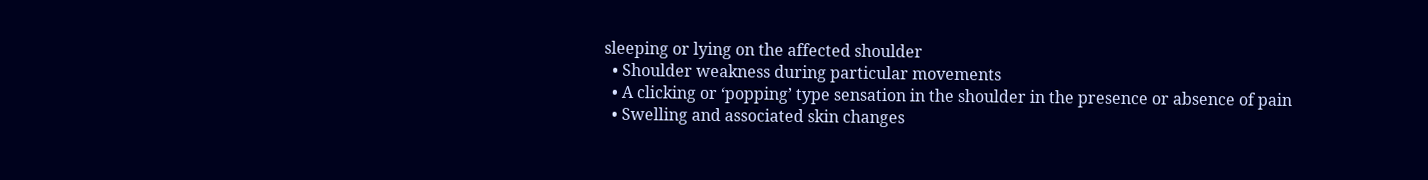sleeping or lying on the affected shoulder
  • Shoulder weakness during particular movements
  • A clicking or ‘popping’ type sensation in the shoulder in the presence or absence of pain
  • Swelling and associated skin changes